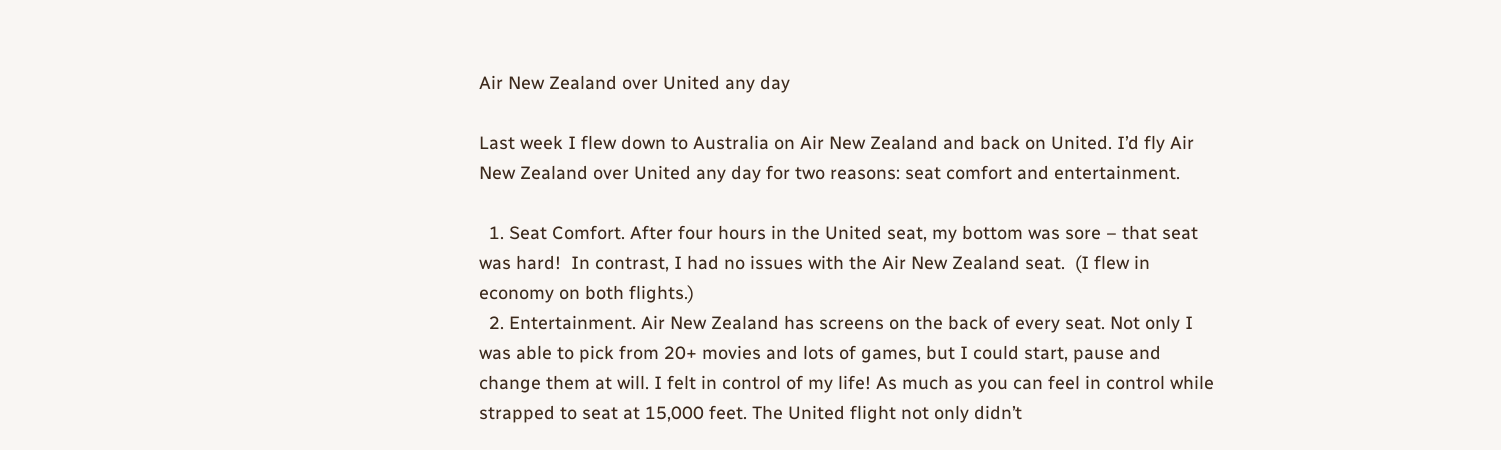Air New Zealand over United any day

Last week I flew down to Australia on Air New Zealand and back on United. I’d fly Air New Zealand over United any day for two reasons: seat comfort and entertainment.

  1. Seat Comfort. After four hours in the United seat, my bottom was sore – that seat was hard!  In contrast, I had no issues with the Air New Zealand seat.  (I flew in economy on both flights.)
  2. Entertainment. Air New Zealand has screens on the back of every seat. Not only I was able to pick from 20+ movies and lots of games, but I could start, pause and change them at will. I felt in control of my life! As much as you can feel in control while strapped to seat at 15,000 feet. The United flight not only didn’t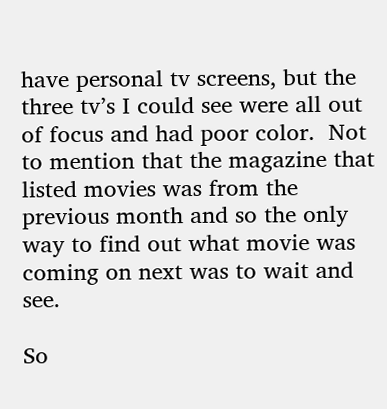have personal tv screens, but the three tv’s I could see were all out of focus and had poor color.  Not to mention that the magazine that listed movies was from the previous month and so the only way to find out what movie was coming on next was to wait and see.

So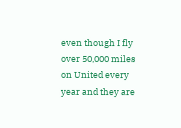even though I fly over 50,000 miles on United every year and they are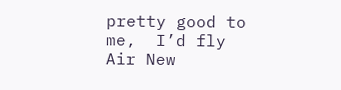pretty good to me,  I’d fly Air New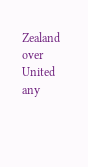Zealand over United any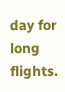day for long flights.